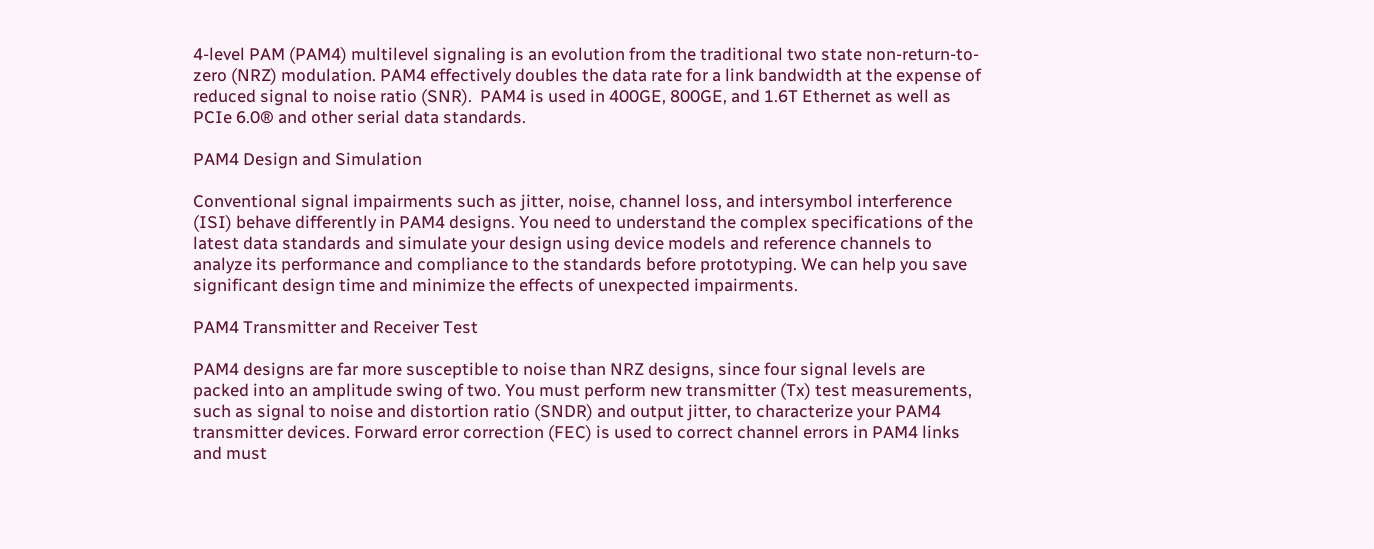4-level PAM (PAM4) multilevel signaling is an evolution from the traditional two state non-return-to-zero (NRZ) modulation. PAM4 effectively doubles the data rate for a link bandwidth at the expense of reduced signal to noise ratio (SNR).  PAM4 is used in 400GE, 800GE, and 1.6T Ethernet as well as PCIe 6.0® and other serial data standards.

PAM4 Design and Simulation

Conventional signal impairments such as jitter, noise, channel loss, and intersymbol interference (ISI) behave differently in PAM4 designs. You need to understand the complex specifications of the latest data standards and simulate your design using device models and reference channels to analyze its performance and compliance to the standards before prototyping. We can help you save significant design time and minimize the effects of unexpected impairments.

PAM4 Transmitter and Receiver Test

PAM4 designs are far more susceptible to noise than NRZ designs, since four signal levels are packed into an amplitude swing of two. You must perform new transmitter (Tx) test measurements, such as signal to noise and distortion ratio (SNDR) and output jitter, to characterize your PAM4 transmitter devices. Forward error correction (FEC) is used to correct channel errors in PAM4 links and must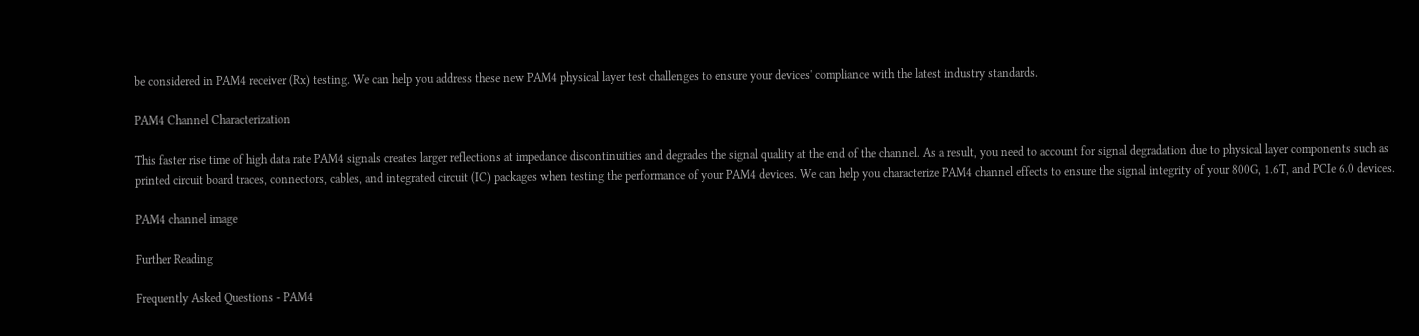be considered in PAM4 receiver (Rx) testing. We can help you address these new PAM4 physical layer test challenges to ensure your devices' compliance with the latest industry standards.

PAM4 Channel Characterization

This faster rise time of high data rate PAM4 signals creates larger reflections at impedance discontinuities and degrades the signal quality at the end of the channel. As a result, you need to account for signal degradation due to physical layer components such as printed circuit board traces, connectors, cables, and integrated circuit (IC) packages when testing the performance of your PAM4 devices. We can help you characterize PAM4 channel effects to ensure the signal integrity of your 800G, 1.6T, and PCIe 6.0 devices.

PAM4 channel image

Further Reading

Frequently Asked Questions - PAM4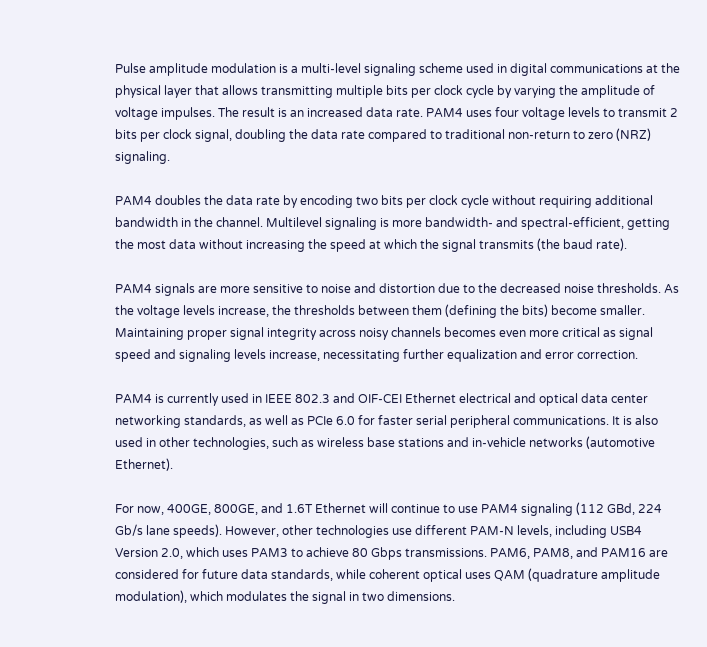Pulse amplitude modulation is a multi-level signaling scheme used in digital communications at the physical layer that allows transmitting multiple bits per clock cycle by varying the amplitude of voltage impulses. The result is an increased data rate. PAM4 uses four voltage levels to transmit 2 bits per clock signal, doubling the data rate compared to traditional non-return to zero (NRZ) signaling.

PAM4 doubles the data rate by encoding two bits per clock cycle without requiring additional bandwidth in the channel. Multilevel signaling is more bandwidth- and spectral-efficient, getting the most data without increasing the speed at which the signal transmits (the baud rate).

PAM4 signals are more sensitive to noise and distortion due to the decreased noise thresholds. As the voltage levels increase, the thresholds between them (defining the bits) become smaller. Maintaining proper signal integrity across noisy channels becomes even more critical as signal speed and signaling levels increase, necessitating further equalization and error correction.

PAM4 is currently used in IEEE 802.3 and OIF-CEI Ethernet electrical and optical data center networking standards, as well as PCIe 6.0 for faster serial peripheral communications. It is also used in other technologies, such as wireless base stations and in-vehicle networks (automotive Ethernet).

For now, 400GE, 800GE, and 1.6T Ethernet will continue to use PAM4 signaling (112 GBd, 224 Gb/s lane speeds). However, other technologies use different PAM-N levels, including USB4 Version 2.0, which uses PAM3 to achieve 80 Gbps transmissions. PAM6, PAM8, and PAM16 are considered for future data standards, while coherent optical uses QAM (quadrature amplitude modulation), which modulates the signal in two dimensions.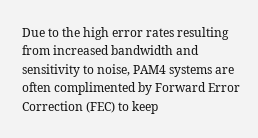Due to the high error rates resulting from increased bandwidth and sensitivity to noise, PAM4 systems are often complimented by Forward Error Correction (FEC) to keep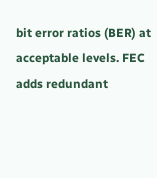bit error ratios (BER) at acceptable levels. FEC adds redundant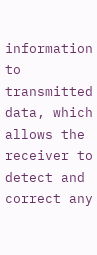information to transmitted data, which allows the receiver to detect and correct any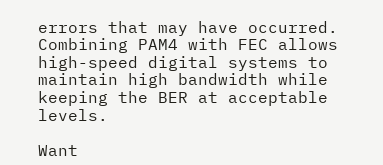errors that may have occurred. Combining PAM4 with FEC allows high-speed digital systems to maintain high bandwidth while keeping the BER at acceptable levels.

Want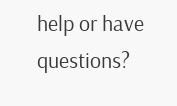help or have questions?